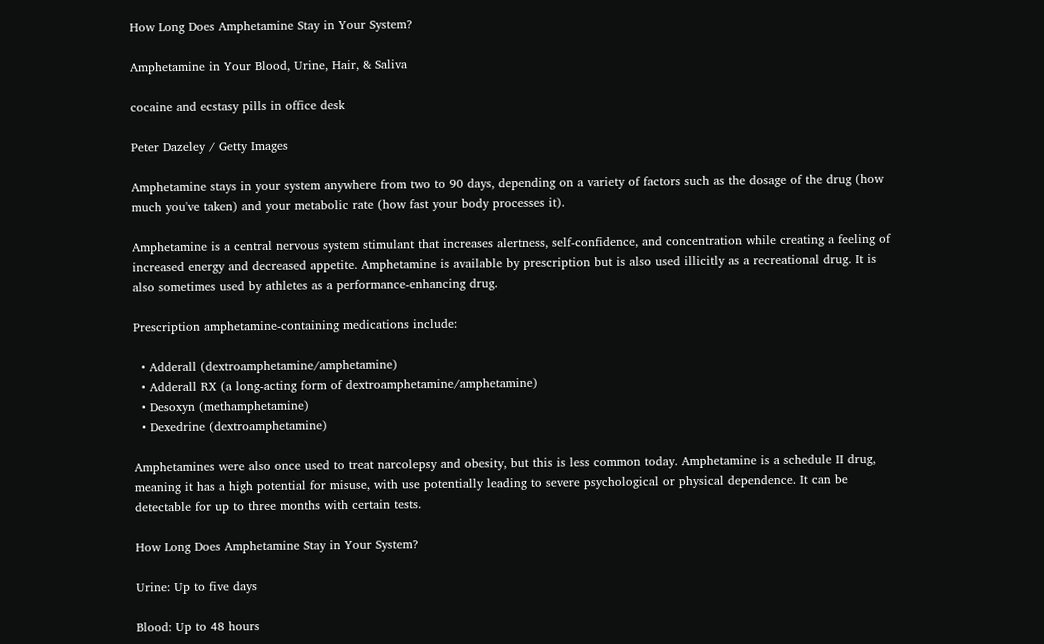How Long Does Amphetamine Stay in Your System?

Amphetamine in Your Blood, Urine, Hair, & Saliva

cocaine and ecstasy pills in office desk

Peter Dazeley / Getty Images

Amphetamine stays in your system anywhere from two to 90 days, depending on a variety of factors such as the dosage of the drug (how much you've taken) and your metabolic rate (how fast your body processes it).

Amphetamine is a central nervous system stimulant that increases alertness, self-confidence, and concentration while creating a feeling of increased energy and decreased appetite. Amphetamine is available by prescription but is also used illicitly as a recreational drug. It is also sometimes used by athletes as a performance-enhancing drug.

Prescription amphetamine-containing medications include:

  • Adderall (dextroamphetamine/amphetamine)
  • Adderall RX (a long-acting form of dextroamphetamine/amphetamine)
  • Desoxyn (methamphetamine)
  • Dexedrine (dextroamphetamine)

Amphetamines were also once used to treat narcolepsy and obesity, but this is less common today. Amphetamine is a schedule II drug, meaning it has a high potential for misuse, with use potentially leading to severe psychological or physical dependence. It can be detectable for up to three months with certain tests.

How Long Does Amphetamine Stay in Your System?

Urine: Up to five days

Blood: Up to 48 hours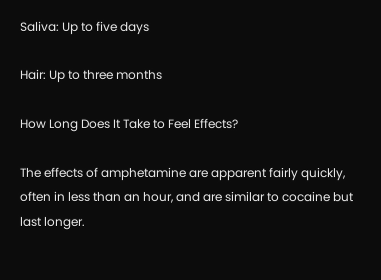Saliva: Up to five days

Hair: Up to three months

How Long Does It Take to Feel Effects?

The effects of amphetamine are apparent fairly quickly, often in less than an hour, and are similar to cocaine but last longer.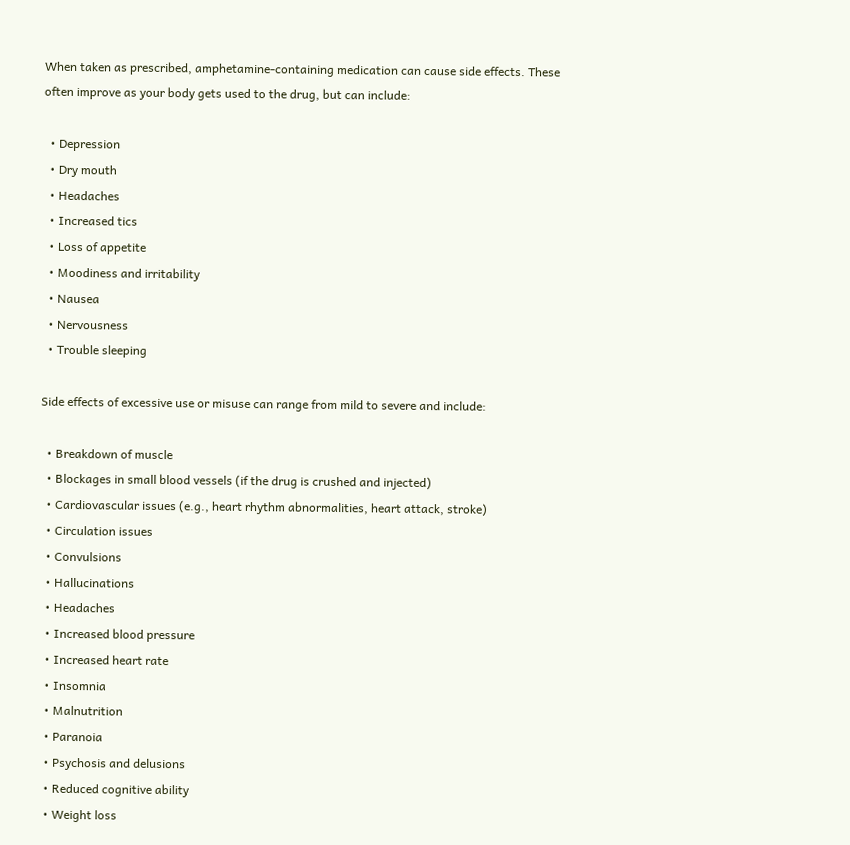When taken as prescribed, amphetamine-containing medication can cause side effects. These often improve as your body gets used to the drug, but can include:

  • Depression
  • Dry mouth
  • Headaches
  • Increased tics
  • Loss of appetite
  • Moodiness and irritability
  • Nausea
  • Nervousness
  • Trouble sleeping

Side effects of excessive use or misuse can range from mild to severe and include:

  • Breakdown of muscle
  • Blockages in small blood vessels (if the drug is crushed and injected)
  • Cardiovascular issues (e.g., heart rhythm abnormalities, heart attack, stroke)
  • Circulation issues
  • Convulsions
  • Hallucinations
  • Headaches
  • Increased blood pressure
  • Increased heart rate
  • Insomnia
  • Malnutrition
  • Paranoia
  • Psychosis and delusions
  • Reduced cognitive ability
  • Weight loss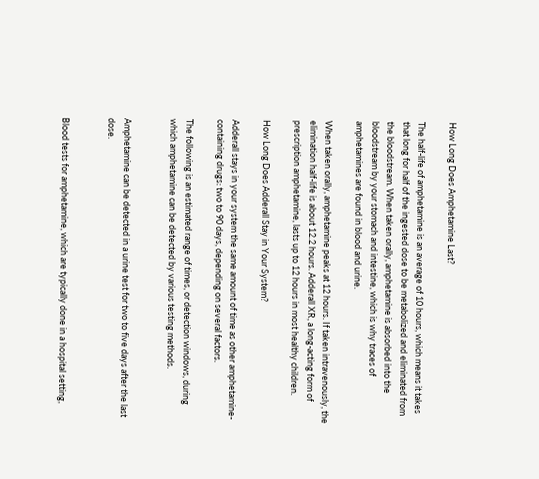How Long Does Amphetamine Last?

The half-life of amphetamine is an average of 10 hours, which means it takes that long for half of the ingested dose to be metabolized and eliminated from the bloodstream. When taken orally, amphetamine is absorbed into the bloodstream by your stomach and intestine, which is why traces of amphetamines are found in blood and urine.

When taken orally, amphetamine peaks at 12 hours. If taken intravenously, the elimination half-life is about 12.2 hours. Adderall XR, a long-acting form of prescription amphetamine, lasts up to 12 hours in most healthy children.

How Long Does Adderall Stay in Your System?

Adderall stays in your system the same amount of time as other amphetamine-containing drugs: two to 90 days, depending on several factors.

The following is an estimated range of times, or detection windows, during which amphetamine can be detected by various testing methods.


Amphetamine can be detected in a urine test for two to five days after the last dose.


Blood tests for amphetamine, which are typically done in a hospital setting,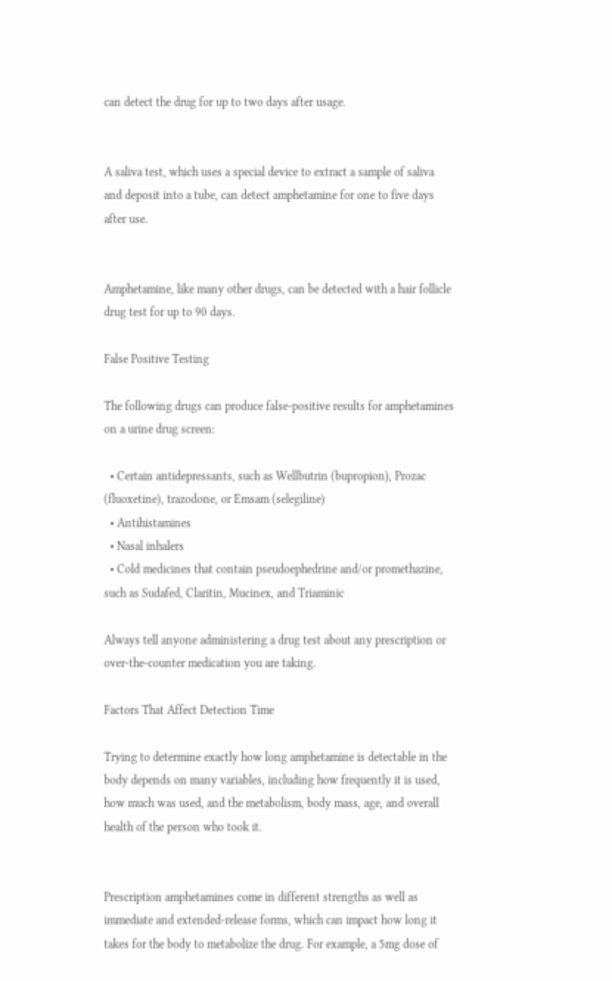can detect the drug for up to two days after usage.


A saliva test, which uses a special device to extract a sample of saliva and deposit into a tube, can detect amphetamine for one to five days after use.


Amphetamine, like many other drugs, can be detected with a hair follicle drug test for up to 90 days.

False Positive Testing

The following drugs can produce false-positive results for amphetamines on a urine drug screen:

  • Certain antidepressants, such as Wellbutrin (bupropion), Prozac (fluoxetine), trazodone, or Emsam (selegiline)
  • Antihistamines
  • Nasal inhalers
  • Cold medicines that contain pseudoephedrine and/or promethazine, such as Sudafed, Claritin, Mucinex, and Triaminic

Always tell anyone administering a drug test about any prescription or over-the-counter medication you are taking.

Factors That Affect Detection Time

Trying to determine exactly how long amphetamine is detectable in the body depends on many variables, including how frequently it is used, how much was used, and the metabolism, body mass, age, and overall health of the person who took it.


Prescription amphetamines come in different strengths as well as immediate and extended-release forms, which can impact how long it takes for the body to metabolize the drug. For example, a 5mg dose of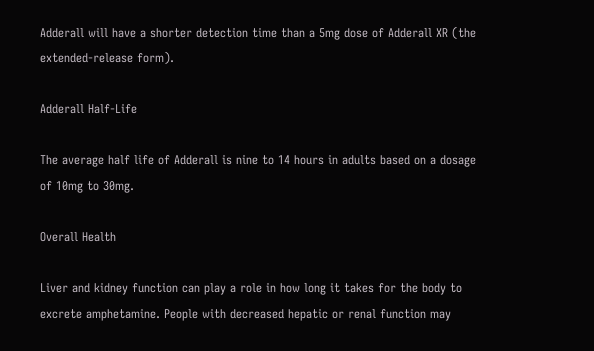Adderall will have a shorter detection time than a 5mg dose of Adderall XR (the extended-release form).

Adderall Half-Life

The average half life of Adderall is nine to 14 hours in adults based on a dosage of 10mg to 30mg.

Overall Health

Liver and kidney function can play a role in how long it takes for the body to excrete amphetamine. People with decreased hepatic or renal function may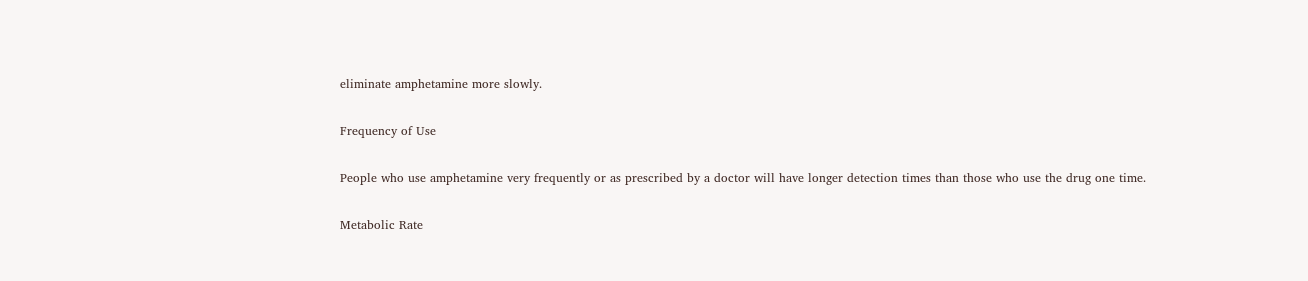eliminate amphetamine more slowly.

Frequency of Use

People who use amphetamine very frequently or as prescribed by a doctor will have longer detection times than those who use the drug one time.

Metabolic Rate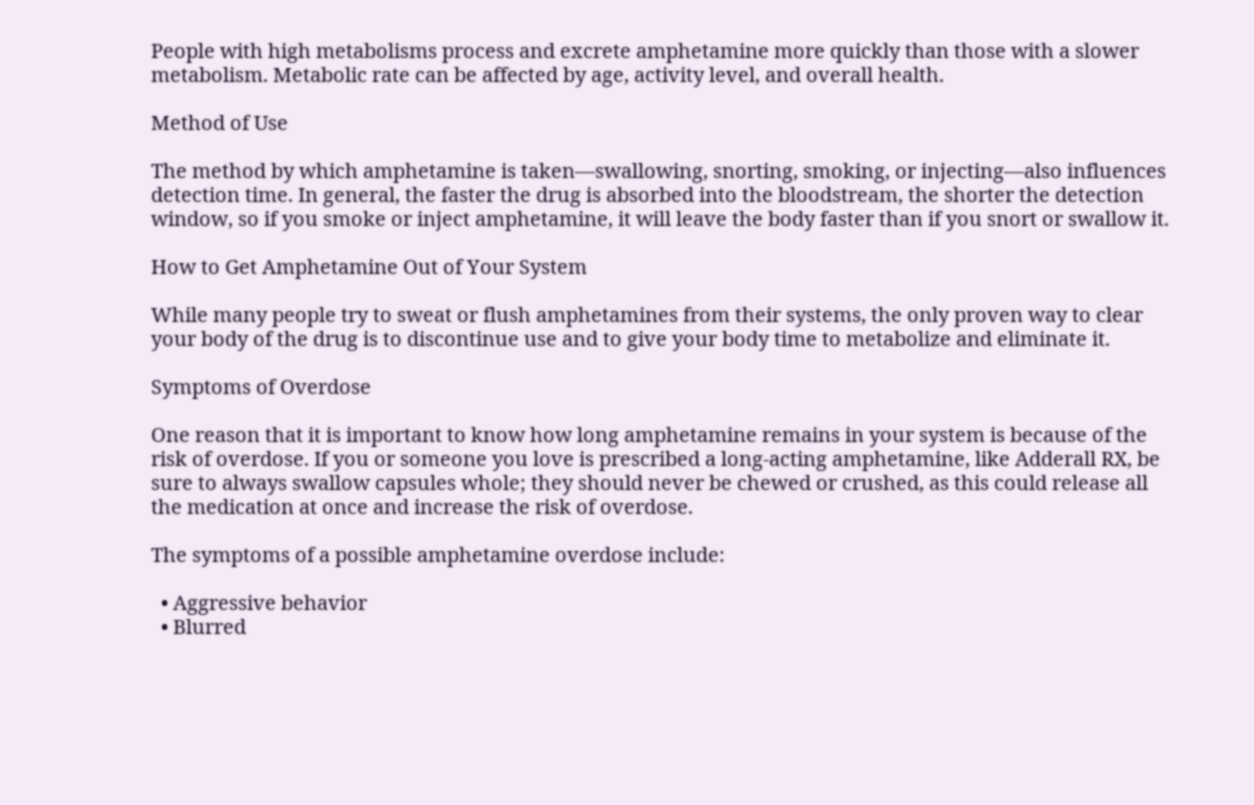People with high metabolisms process and excrete amphetamine more quickly than those with a slower metabolism. Metabolic rate can be affected by age, activity level, and overall health.

Method of Use

The method by which amphetamine is taken—swallowing, snorting, smoking, or injecting—also influences detection time. In general, the faster the drug is absorbed into the bloodstream, the shorter the detection window, so if you smoke or inject amphetamine, it will leave the body faster than if you snort or swallow it.

How to Get Amphetamine Out of Your System

While many people try to sweat or flush amphetamines from their systems, the only proven way to clear your body of the drug is to discontinue use and to give your body time to metabolize and eliminate it.

Symptoms of Overdose

One reason that it is important to know how long amphetamine remains in your system is because of the risk of overdose. If you or someone you love is prescribed a long-acting amphetamine, like Adderall RX, be sure to always swallow capsules whole; they should never be chewed or crushed, as this could release all the medication at once and increase the risk of overdose.

The symptoms of a possible amphetamine overdose include:

  • Aggressive behavior
  • Blurred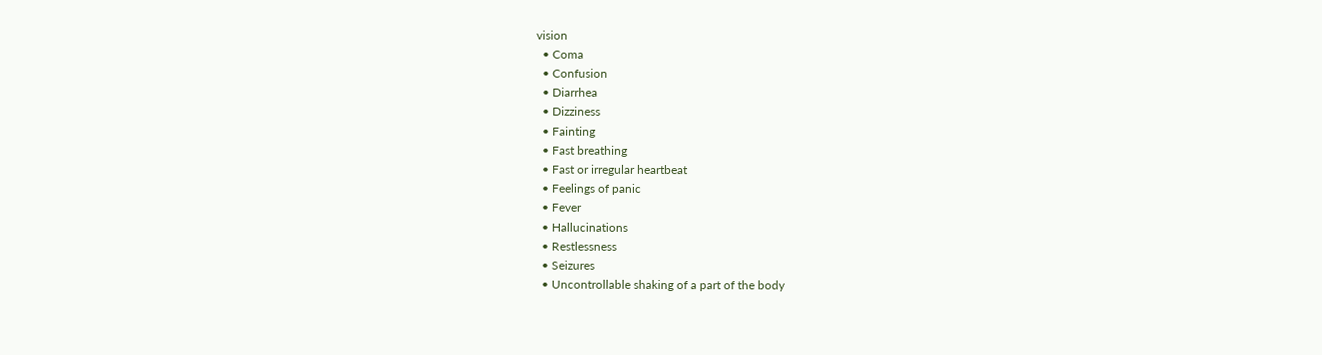vision
  • Coma
  • Confusion
  • Diarrhea
  • Dizziness
  • Fainting
  • Fast breathing
  • Fast or irregular heartbeat
  • Feelings of panic
  • Fever
  • Hallucinations
  • Restlessness
  • Seizures
  • Uncontrollable shaking of a part of the body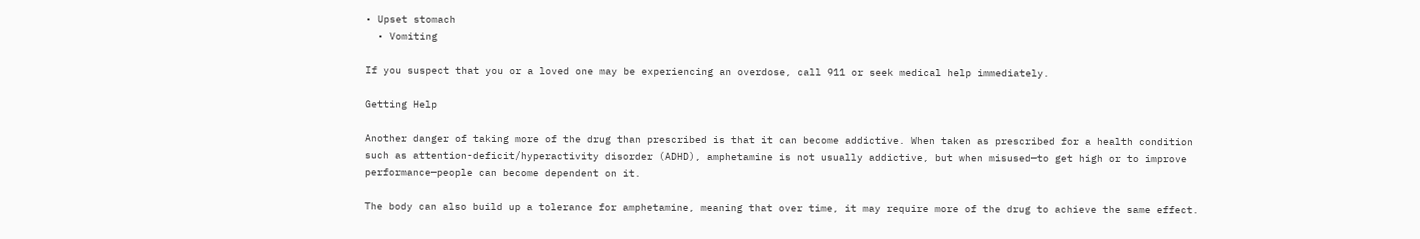• Upset stomach
  • Vomiting

If you suspect that you or a loved one may be experiencing an overdose, call 911 or seek medical help immediately.

Getting Help

Another danger of taking more of the drug than prescribed is that it can become addictive. When taken as prescribed for a health condition such as attention-deficit/hyperactivity disorder (ADHD), amphetamine is not usually addictive, but when misused—to get high or to improve performance—people can become dependent on it.

The body can also build up a tolerance for amphetamine, meaning that over time, it may require more of the drug to achieve the same effect.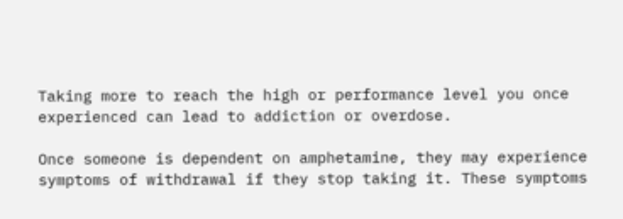Taking more to reach the high or performance level you once experienced can lead to addiction or overdose.

Once someone is dependent on amphetamine, they may experience symptoms of withdrawal if they stop taking it. These symptoms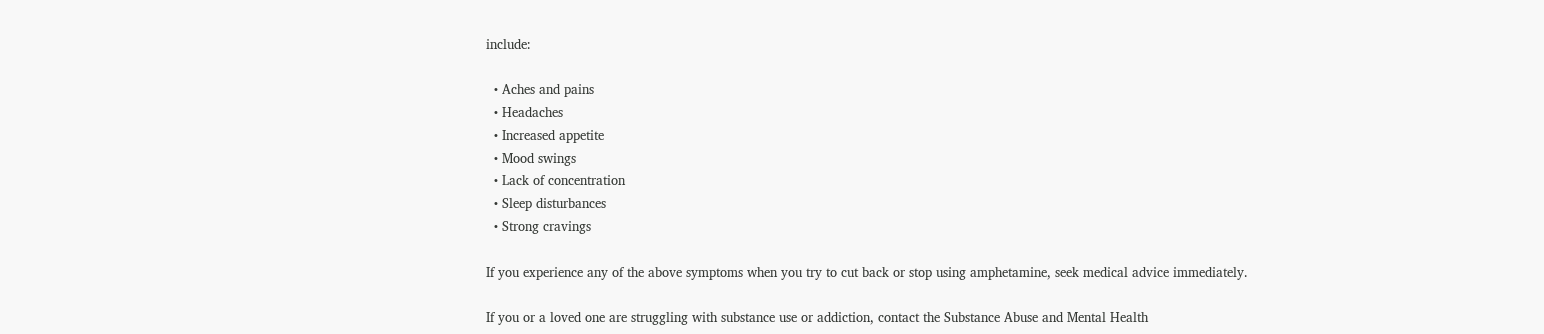include:

  • Aches and pains
  • Headaches
  • Increased appetite
  • Mood swings
  • Lack of concentration
  • Sleep disturbances
  • Strong cravings

If you experience any of the above symptoms when you try to cut back or stop using amphetamine, seek medical advice immediately.

If you or a loved one are struggling with substance use or addiction, contact the Substance Abuse and Mental Health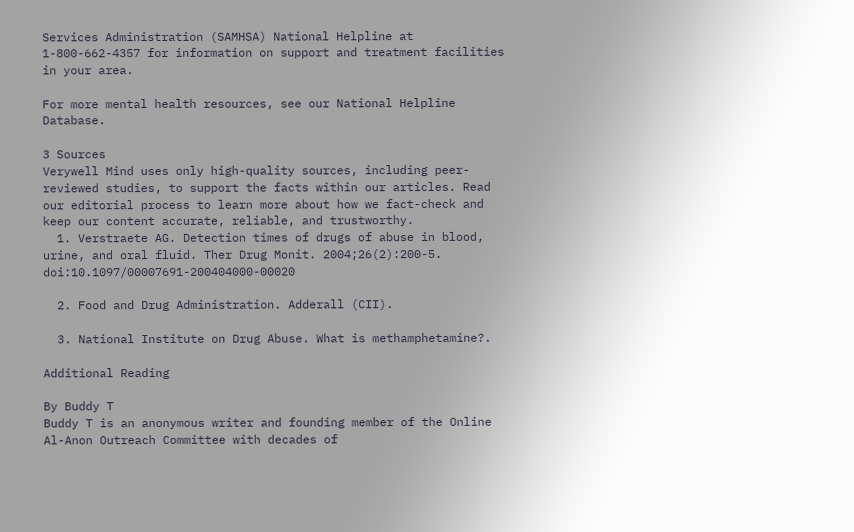Services Administration (SAMHSA) National Helpline at 1-800-662-4357 for information on support and treatment facilities in your area.

For more mental health resources, see our National Helpline Database.

3 Sources
Verywell Mind uses only high-quality sources, including peer-reviewed studies, to support the facts within our articles. Read our editorial process to learn more about how we fact-check and keep our content accurate, reliable, and trustworthy.
  1. Verstraete AG. Detection times of drugs of abuse in blood, urine, and oral fluid. Ther Drug Monit. 2004;26(2):200-5. doi:10.1097/00007691-200404000-00020

  2. Food and Drug Administration. Adderall (CII).

  3. National Institute on Drug Abuse. What is methamphetamine?.

Additional Reading

By Buddy T
Buddy T is an anonymous writer and founding member of the Online Al-Anon Outreach Committee with decades of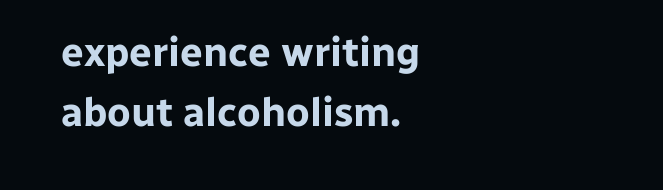experience writing about alcoholism.